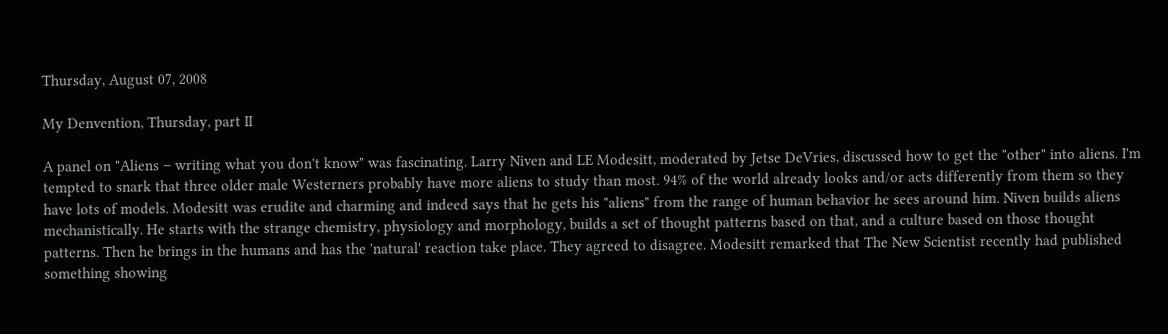Thursday, August 07, 2008

My Denvention, Thursday, part II

A panel on "Aliens – writing what you don't know" was fascinating. Larry Niven and LE Modesitt, moderated by Jetse DeVries, discussed how to get the "other" into aliens. I'm tempted to snark that three older male Westerners probably have more aliens to study than most. 94% of the world already looks and/or acts differently from them so they have lots of models. Modesitt was erudite and charming and indeed says that he gets his "aliens" from the range of human behavior he sees around him. Niven builds aliens mechanistically. He starts with the strange chemistry, physiology and morphology, builds a set of thought patterns based on that, and a culture based on those thought patterns. Then he brings in the humans and has the 'natural' reaction take place. They agreed to disagree. Modesitt remarked that The New Scientist recently had published something showing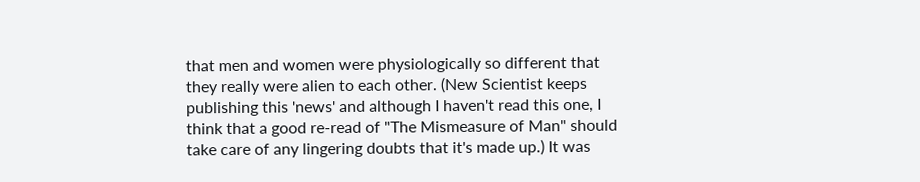that men and women were physiologically so different that they really were alien to each other. (New Scientist keeps publishing this 'news' and although I haven't read this one, I think that a good re-read of "The Mismeasure of Man" should take care of any lingering doubts that it's made up.) It was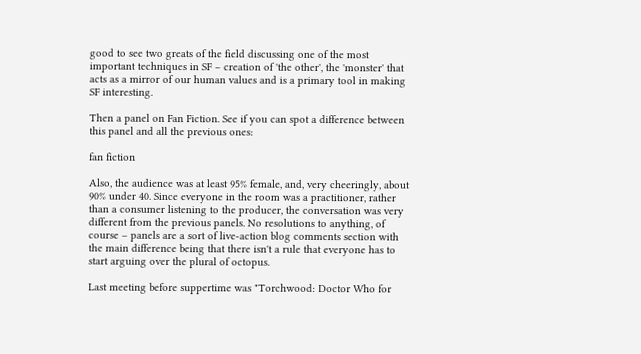good to see two greats of the field discussing one of the most important techniques in SF – creation of 'the other', the 'monster' that acts as a mirror of our human values and is a primary tool in making SF interesting.

Then a panel on Fan Fiction. See if you can spot a difference between this panel and all the previous ones:

fan fiction

Also, the audience was at least 95% female, and, very cheeringly, about 90% under 40. Since everyone in the room was a practitioner, rather than a consumer listening to the producer, the conversation was very different from the previous panels. No resolutions to anything, of course – panels are a sort of live-action blog comments section with the main difference being that there isn't a rule that everyone has to start arguing over the plural of octopus.

Last meeting before suppertime was "Torchwood: Doctor Who for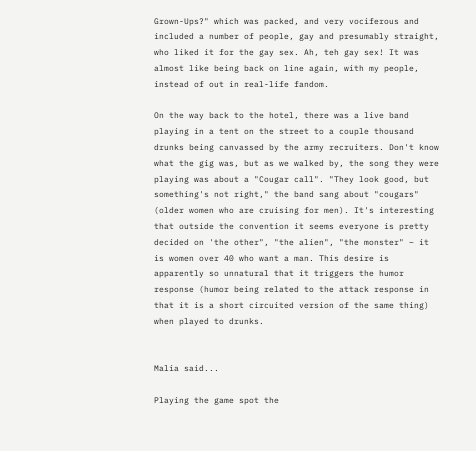Grown-Ups?" which was packed, and very vociferous and included a number of people, gay and presumably straight, who liked it for the gay sex. Ah, teh gay sex! It was almost like being back on line again, with my people, instead of out in real-life fandom.

On the way back to the hotel, there was a live band playing in a tent on the street to a couple thousand drunks being canvassed by the army recruiters. Don't know what the gig was, but as we walked by, the song they were playing was about a "Cougar call". "They look good, but something's not right," the band sang about "cougars" (older women who are cruising for men). It's interesting that outside the convention it seems everyone is pretty decided on 'the other", "the alien", "the monster" – it is women over 40 who want a man. This desire is apparently so unnatural that it triggers the humor response (humor being related to the attack response in that it is a short circuited version of the same thing) when played to drunks.


Malia said...

Playing the game spot the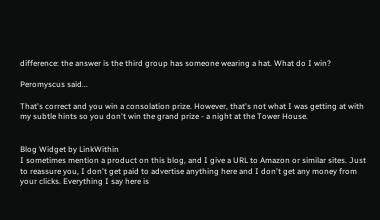difference: the answer is the third group has someone wearing a hat. What do I win?

Peromyscus said...

That's correct and you win a consolation prize. However, that's not what I was getting at with my subtle hints so you don't win the grand prize - a night at the Tower House.


Blog Widget by LinkWithin
I sometimes mention a product on this blog, and I give a URL to Amazon or similar sites. Just to reassure you, I don't get paid to advertise anything here and I don't get any money from your clicks. Everything I say here is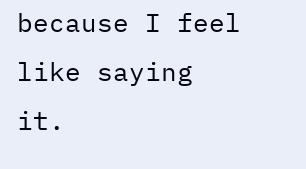because I feel like saying it.